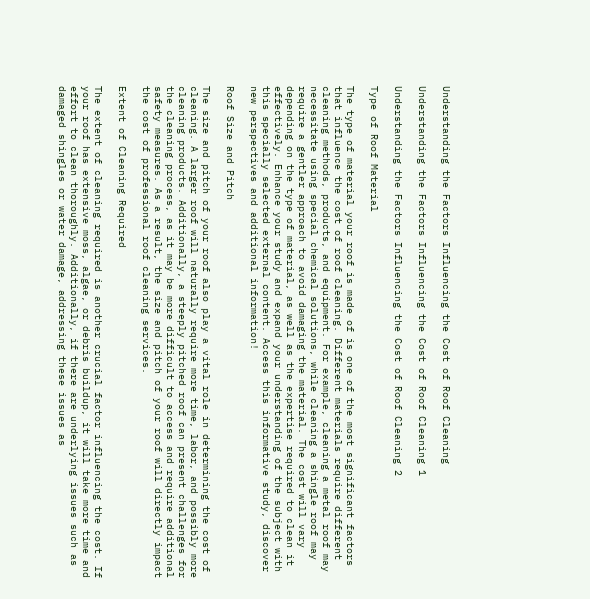Understanding the Factors Influencing the Cost of Roof Cleaning

Understanding the Factors Influencing the Cost of Roof Cleaning 1

Understanding the Factors Influencing the Cost of Roof Cleaning 2

Type of Roof Material

The type of material your roof is made of is one of the most significant factors that influence the cost of roof cleaning. Different materials require different cleaning methods, products, and equipment. For example, cleaning a metal roof may necessitate using special chemical solutions, while cleaning a shingle roof may require a gentler approach to avoid damaging the material. The cost will vary depending on the type of material, as well as the expertise required to clean it effectively. Enhance your study and expand your understanding of the subject with this specially selected external content. Access this informative study, discover new perspectives and additional information!

Roof Size and Pitch

The size and pitch of your roof also play a vital role in determining the cost of cleaning. A larger roof will naturally require more time, labor, and possibly more cleaning products. Additionally, a steeply pitched roof can present challenges for the cleaning process, as it may be more difficult to access and require additional safety measures. As a result, the size and pitch of your roof will directly impact the cost of professional roof cleaning services.

Extent of Cleaning Required

The extent of cleaning required is another crucial factor influencing the cost. If your roof has extensive moss, algae, or debris buildup, it will take more time and effort to clean thoroughly. Additionally, if there are underlying issues such as damaged shingles or water damage, addressing these issues as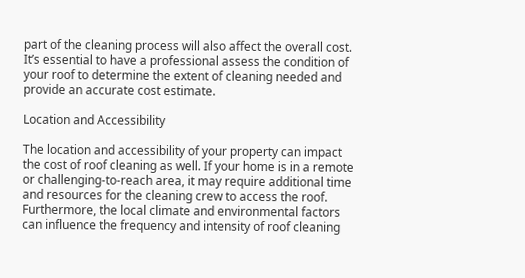part of the cleaning process will also affect the overall cost. It’s essential to have a professional assess the condition of your roof to determine the extent of cleaning needed and provide an accurate cost estimate.

Location and Accessibility

The location and accessibility of your property can impact the cost of roof cleaning as well. If your home is in a remote or challenging-to-reach area, it may require additional time and resources for the cleaning crew to access the roof. Furthermore, the local climate and environmental factors can influence the frequency and intensity of roof cleaning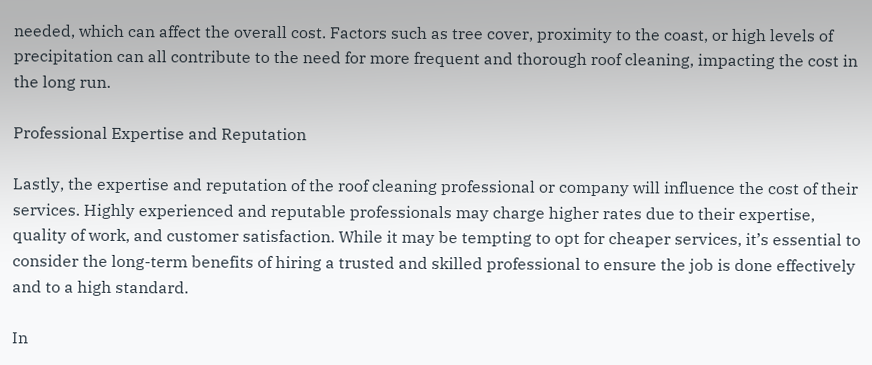needed, which can affect the overall cost. Factors such as tree cover, proximity to the coast, or high levels of precipitation can all contribute to the need for more frequent and thorough roof cleaning, impacting the cost in the long run.

Professional Expertise and Reputation

Lastly, the expertise and reputation of the roof cleaning professional or company will influence the cost of their services. Highly experienced and reputable professionals may charge higher rates due to their expertise, quality of work, and customer satisfaction. While it may be tempting to opt for cheaper services, it’s essential to consider the long-term benefits of hiring a trusted and skilled professional to ensure the job is done effectively and to a high standard.

In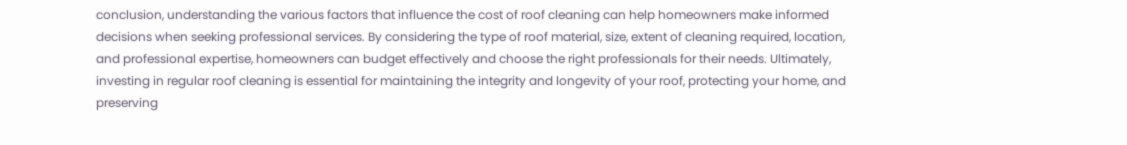conclusion, understanding the various factors that influence the cost of roof cleaning can help homeowners make informed decisions when seeking professional services. By considering the type of roof material, size, extent of cleaning required, location, and professional expertise, homeowners can budget effectively and choose the right professionals for their needs. Ultimately, investing in regular roof cleaning is essential for maintaining the integrity and longevity of your roof, protecting your home, and preserving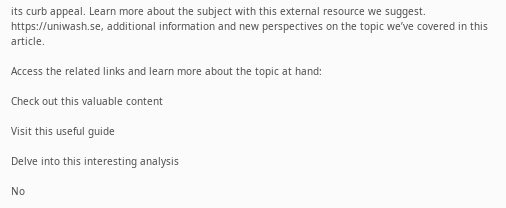its curb appeal. Learn more about the subject with this external resource we suggest. https://uniwash.se, additional information and new perspectives on the topic we’ve covered in this article.

Access the related links and learn more about the topic at hand:

Check out this valuable content

Visit this useful guide

Delve into this interesting analysis

No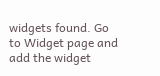widgets found. Go to Widget page and add the widget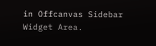in Offcanvas Sidebar Widget Area.